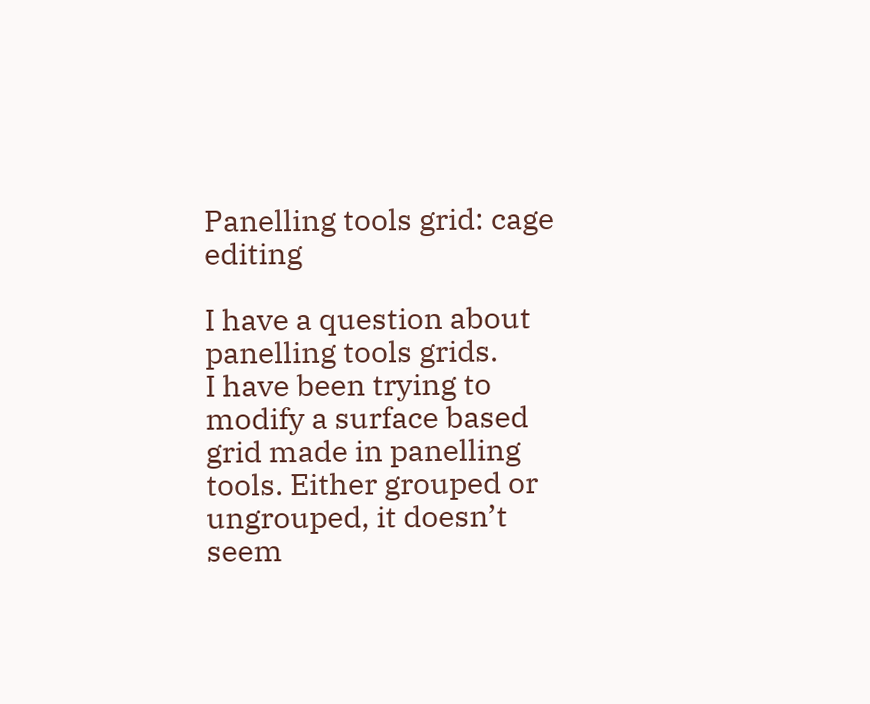Panelling tools grid: cage editing

I have a question about panelling tools grids.
I have been trying to modify a surface based grid made in panelling tools. Either grouped or ungrouped, it doesn’t seem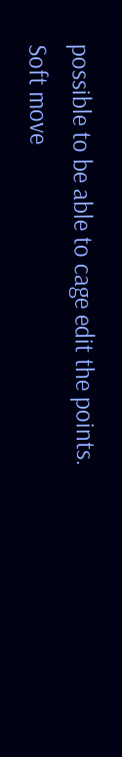possible to be able to cage edit the points. Soft move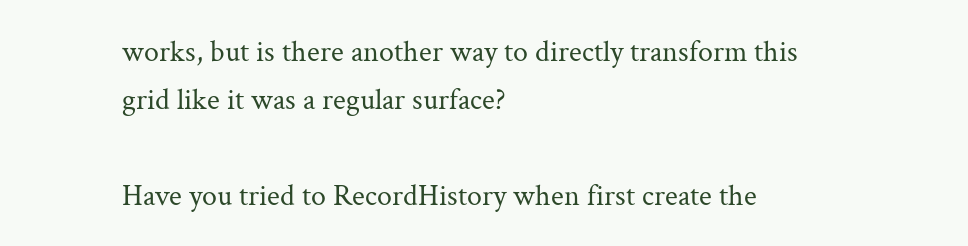works, but is there another way to directly transform this grid like it was a regular surface?

Have you tried to RecordHistory when first create the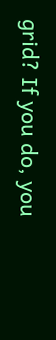grid? If you do, you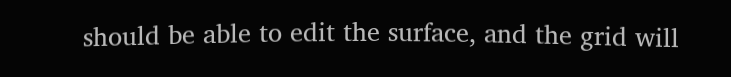should be able to edit the surface, and the grid will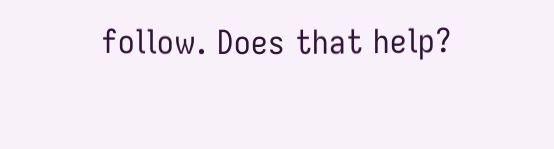follow. Does that help?